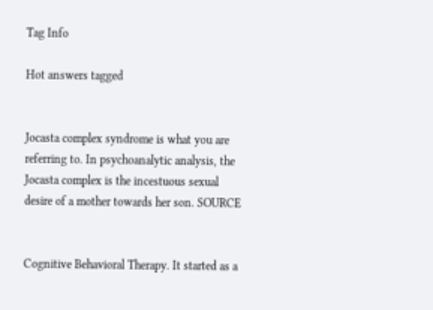Tag Info

Hot answers tagged


Jocasta complex syndrome is what you are referring to. In psychoanalytic analysis, the Jocasta complex is the incestuous sexual desire of a mother towards her son. SOURCE


Cognitive Behavioral Therapy. It started as a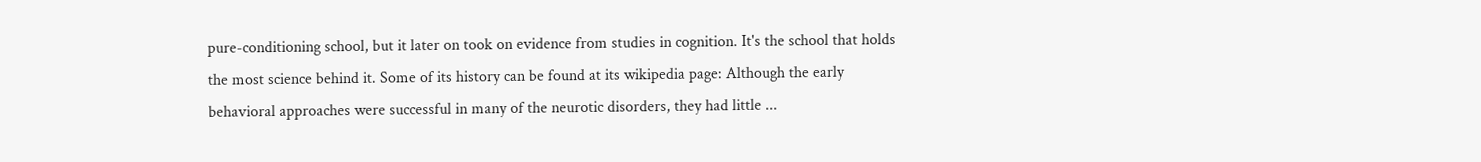pure-conditioning school, but it later on took on evidence from studies in cognition. It's the school that holds the most science behind it. Some of its history can be found at its wikipedia page: Although the early behavioral approaches were successful in many of the neurotic disorders, they had little ...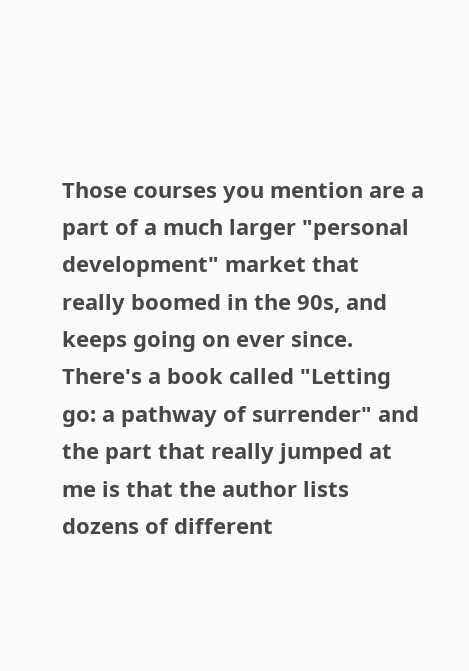Those courses you mention are a part of a much larger "personal development" market that really boomed in the 90s, and keeps going on ever since. There's a book called "Letting go: a pathway of surrender" and the part that really jumped at me is that the author lists dozens of different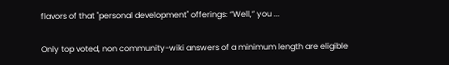flavors of that "personal development" offerings: “Well,” you ...

Only top voted, non community-wiki answers of a minimum length are eligible